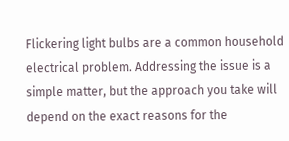Flickering light bulbs are a common household electrical problem. Addressing the issue is a simple matter, but the approach you take will depend on the exact reasons for the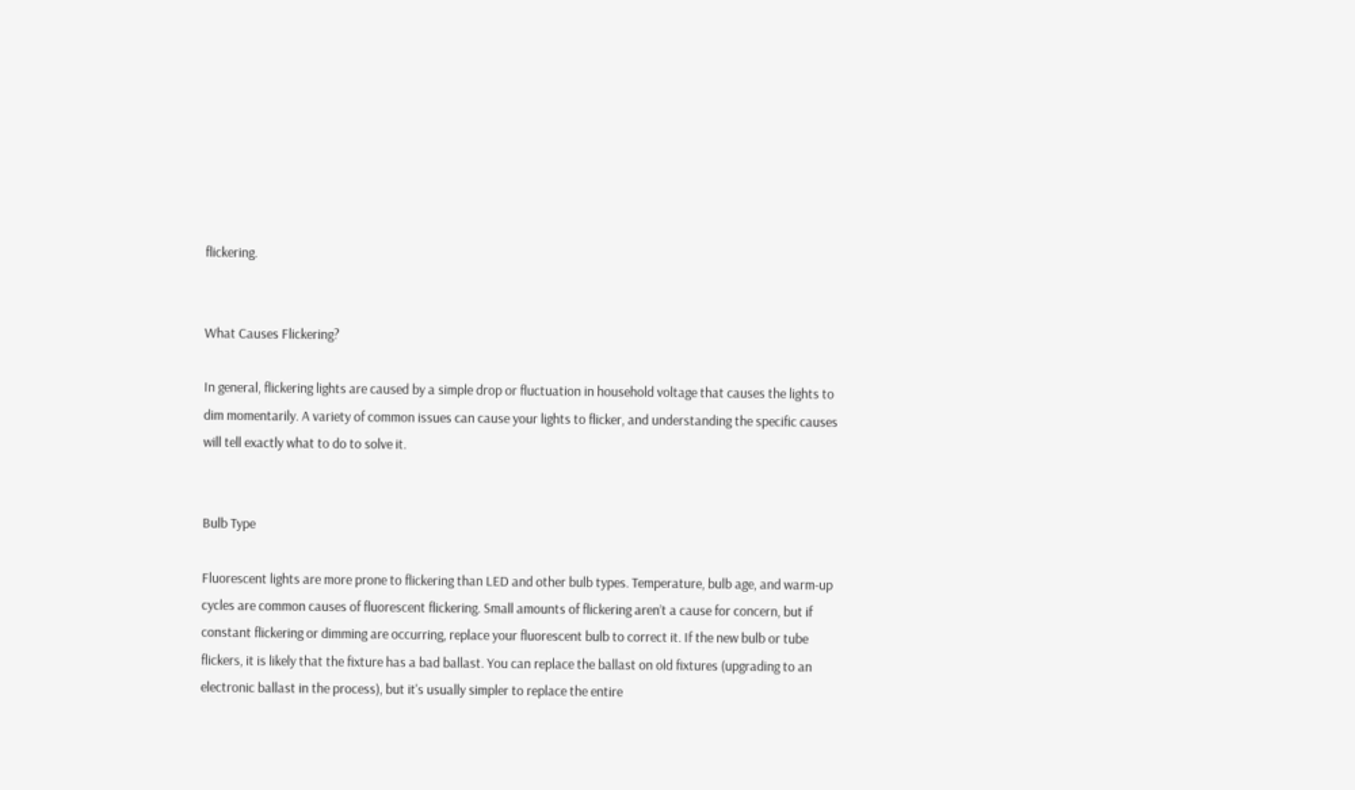flickering.


What Causes Flickering?

In general, flickering lights are caused by a simple drop or fluctuation in household voltage that causes the lights to dim momentarily. A variety of common issues can cause your lights to flicker, and understanding the specific causes will tell exactly what to do to solve it.


Bulb Type

Fluorescent lights are more prone to flickering than LED and other bulb types. Temperature, bulb age, and warm-up cycles are common causes of fluorescent flickering. Small amounts of flickering aren’t a cause for concern, but if constant flickering or dimming are occurring, replace your fluorescent bulb to correct it. If the new bulb or tube flickers, it is likely that the fixture has a bad ballast. You can replace the ballast on old fixtures (upgrading to an electronic ballast in the process), but it's usually simpler to replace the entire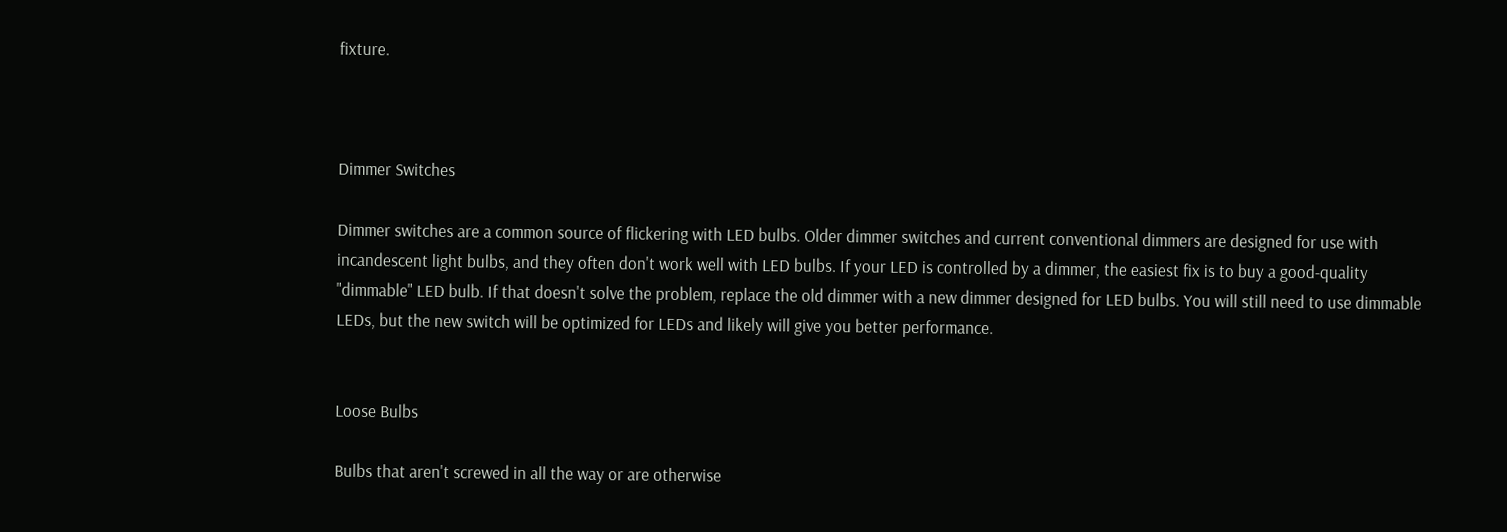fixture.



Dimmer Switches

Dimmer switches are a common source of flickering with LED bulbs. Older dimmer switches and current conventional dimmers are designed for use with incandescent light bulbs, and they often don't work well with LED bulbs. If your LED is controlled by a dimmer, the easiest fix is to buy a good-quality "dimmable" LED bulb. If that doesn't solve the problem, replace the old dimmer with a new dimmer designed for LED bulbs. You will still need to use dimmable LEDs, but the new switch will be optimized for LEDs and likely will give you better performance.


Loose Bulbs

Bulbs that aren't screwed in all the way or are otherwise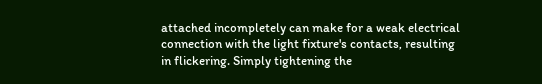attached incompletely can make for a weak electrical connection with the light fixture's contacts, resulting in flickering. Simply tightening the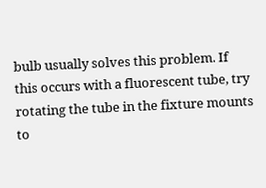bulb usually solves this problem. If this occurs with a fluorescent tube, try rotating the tube in the fixture mounts to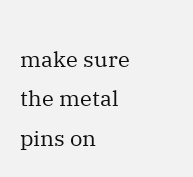make sure the metal pins on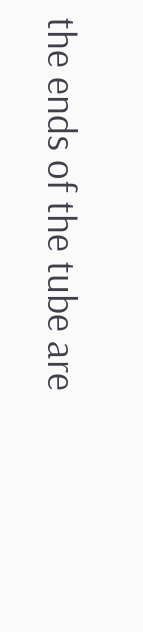the ends of the tube are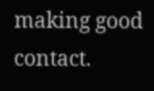making good contact.